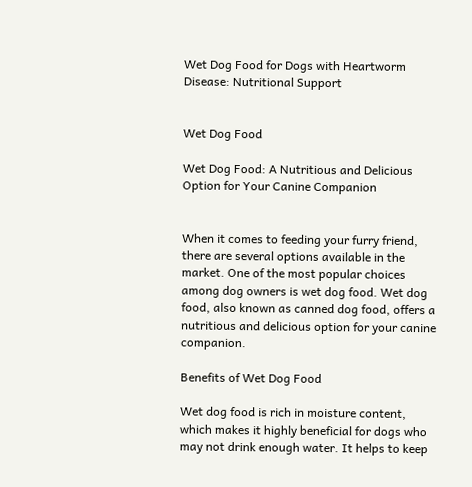Wet Dog Food for Dogs with Heartworm Disease: Nutritional Support


Wet Dog Food

Wet Dog Food: A Nutritious and Delicious Option for Your Canine Companion


When it comes to feeding your furry friend, there are several options available in the market. One of the most popular choices among dog owners is wet dog food. Wet dog food, also known as canned dog food, offers a nutritious and delicious option for your canine companion.

Benefits of Wet Dog Food

Wet dog food is rich in moisture content, which makes it highly beneficial for dogs who may not drink enough water. It helps to keep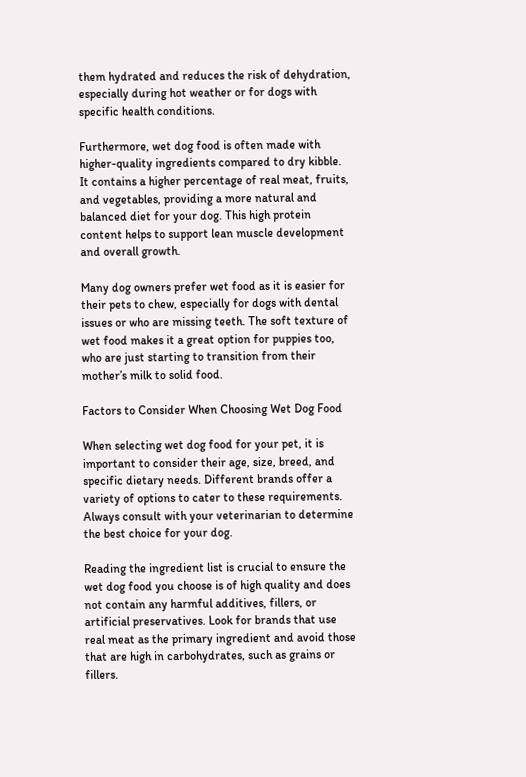them hydrated and reduces the risk of dehydration, especially during hot weather or for dogs with specific health conditions.

Furthermore, wet dog food is often made with higher-quality ingredients compared to dry kibble. It contains a higher percentage of real meat, fruits, and vegetables, providing a more natural and balanced diet for your dog. This high protein content helps to support lean muscle development and overall growth.

Many dog owners prefer wet food as it is easier for their pets to chew, especially for dogs with dental issues or who are missing teeth. The soft texture of wet food makes it a great option for puppies too, who are just starting to transition from their mother’s milk to solid food.

Factors to Consider When Choosing Wet Dog Food

When selecting wet dog food for your pet, it is important to consider their age, size, breed, and specific dietary needs. Different brands offer a variety of options to cater to these requirements. Always consult with your veterinarian to determine the best choice for your dog.

Reading the ingredient list is crucial to ensure the wet dog food you choose is of high quality and does not contain any harmful additives, fillers, or artificial preservatives. Look for brands that use real meat as the primary ingredient and avoid those that are high in carbohydrates, such as grains or fillers.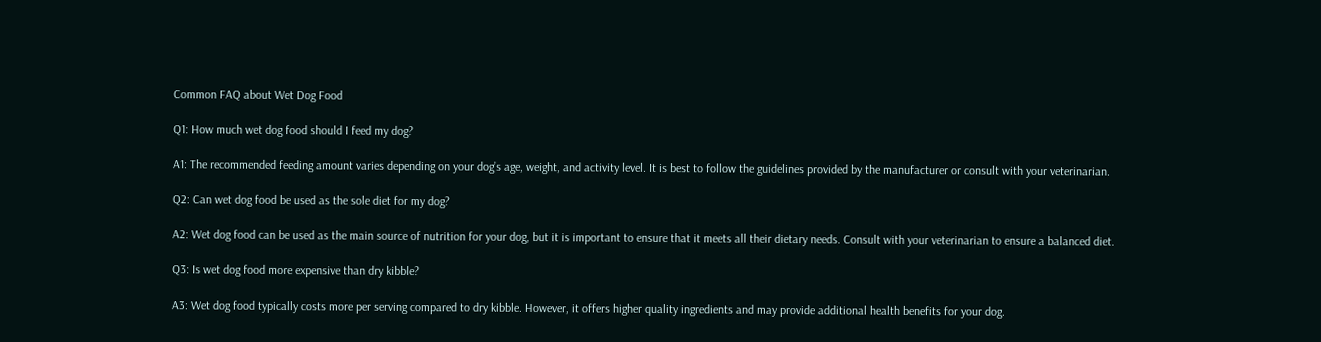Common FAQ about Wet Dog Food

Q1: How much wet dog food should I feed my dog?

A1: The recommended feeding amount varies depending on your dog’s age, weight, and activity level. It is best to follow the guidelines provided by the manufacturer or consult with your veterinarian.

Q2: Can wet dog food be used as the sole diet for my dog?

A2: Wet dog food can be used as the main source of nutrition for your dog, but it is important to ensure that it meets all their dietary needs. Consult with your veterinarian to ensure a balanced diet.

Q3: Is wet dog food more expensive than dry kibble?

A3: Wet dog food typically costs more per serving compared to dry kibble. However, it offers higher quality ingredients and may provide additional health benefits for your dog.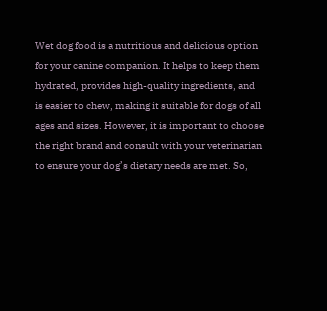Wet dog food is a nutritious and delicious option for your canine companion. It helps to keep them hydrated, provides high-quality ingredients, and is easier to chew, making it suitable for dogs of all ages and sizes. However, it is important to choose the right brand and consult with your veterinarian to ensure your dog’s dietary needs are met. So,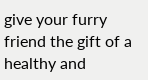give your furry friend the gift of a healthy and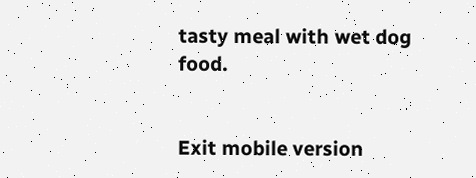tasty meal with wet dog food.


Exit mobile version